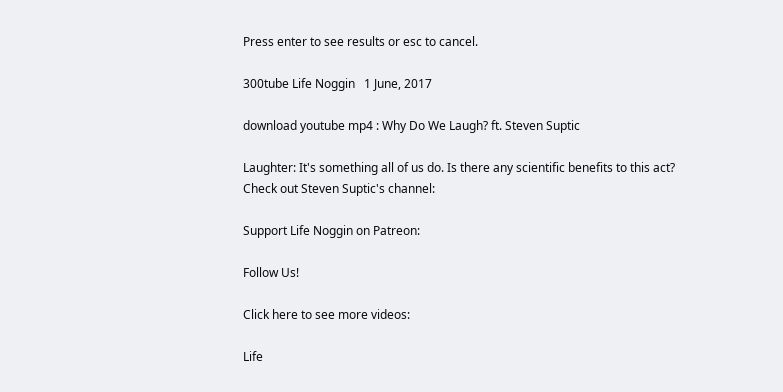Press enter to see results or esc to cancel.

300tube Life Noggin   1 June, 2017

download youtube mp4 : Why Do We Laugh? ft. Steven Suptic

Laughter: It's something all of us do. Is there any scientific benefits to this act?
Check out Steven Suptic's channel:

Support Life Noggin on Patreon:

Follow Us!

Click here to see more videos:

Life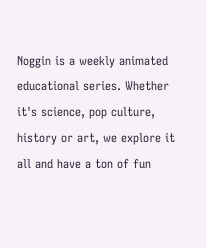Noggin is a weekly animated educational series. Whether it's science, pop culture, history or art, we explore it all and have a ton of fun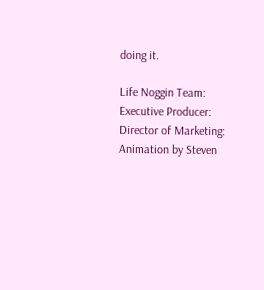doing it.

Life Noggin Team:
Executive Producer:
Director of Marketing:
Animation by Steven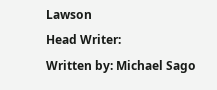Lawson
Head Writer:
Written by: Michael Sago